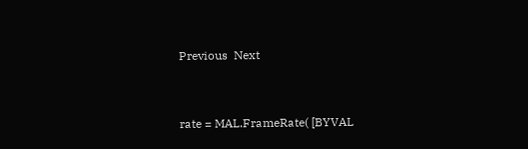Previous  Next


rate = MAL.FrameRate( [BYVAL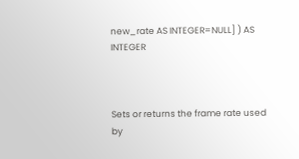new_rate AS INTEGER=NULL] ) AS INTEGER



Sets or returns the frame rate used by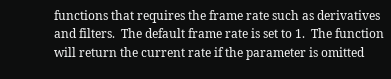functions that requires the frame rate such as derivatives and filters.  The default frame rate is set to 1.  The function will return the current rate if the parameter is omitted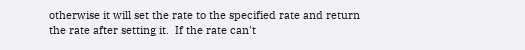otherwise it will set the rate to the specified rate and return the rate after setting it.  If the rate can't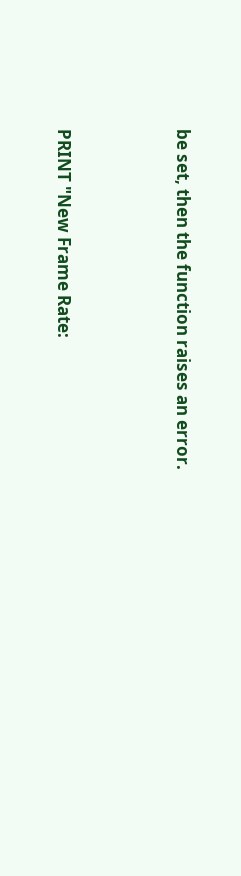be set, then the function raises an error.




PRINT "New Frame Rate: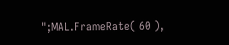";MAL.FrameRate( 60 ),